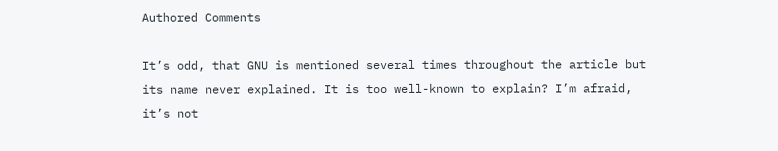Authored Comments

It’s odd, that GNU is mentioned several times throughout the article but its name never explained. It is too well-known to explain? I’m afraid, it’s not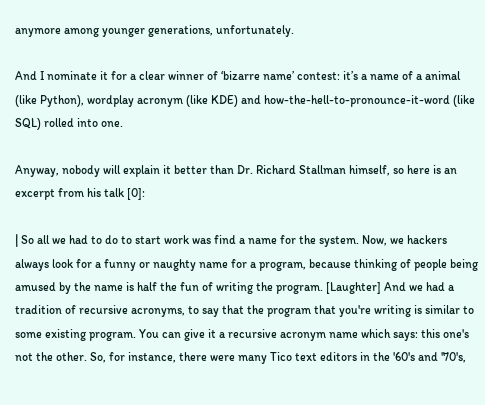anymore among younger generations, unfortunately.

And I nominate it for a clear winner of ‘bizarre name’ contest: it’s a name of a animal (like Python), wordplay acronym (like KDE) and how-the-hell-to-pronounce-it-word (like SQL) rolled into one.

Anyway, nobody will explain it better than Dr. Richard Stallman himself, so here is an excerpt from his talk [0]:

| So all we had to do to start work was find a name for the system. Now, we hackers always look for a funny or naughty name for a program, because thinking of people being amused by the name is half the fun of writing the program. [Laughter] And we had a tradition of recursive acronyms, to say that the program that you're writing is similar to some existing program. You can give it a recursive acronym name which says: this one's not the other. So, for instance, there were many Tico text editors in the '60's and '70's,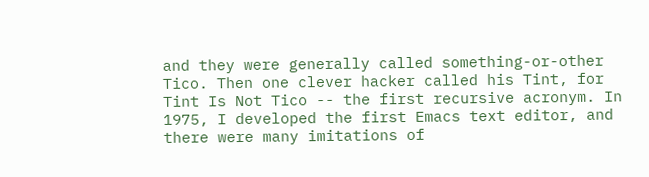and they were generally called something-or-other Tico. Then one clever hacker called his Tint, for Tint Is Not Tico -- the first recursive acronym. In 1975, I developed the first Emacs text editor, and there were many imitations of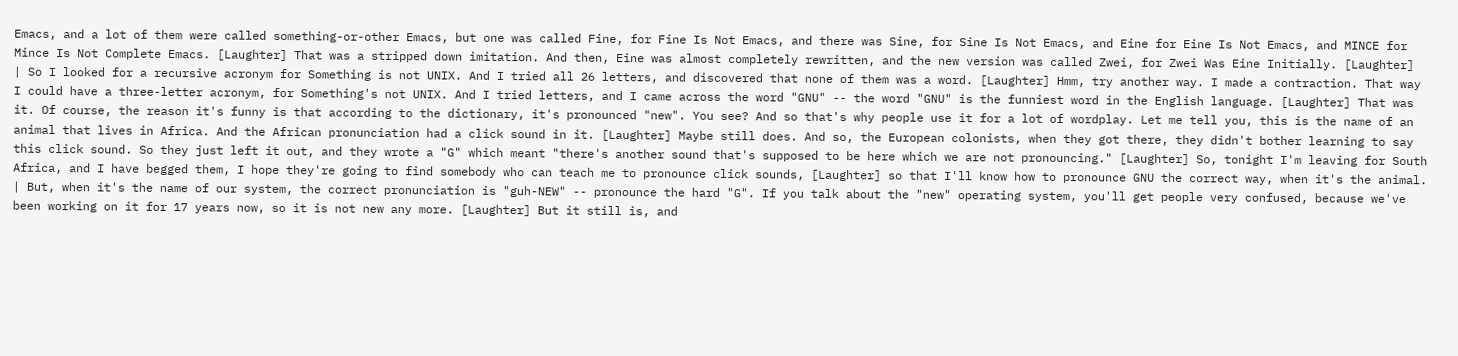Emacs, and a lot of them were called something-or-other Emacs, but one was called Fine, for Fine Is Not Emacs, and there was Sine, for Sine Is Not Emacs, and Eine for Eine Is Not Emacs, and MINCE for Mince Is Not Complete Emacs. [Laughter] That was a stripped down imitation. And then, Eine was almost completely rewritten, and the new version was called Zwei, for Zwei Was Eine Initially. [Laughter]
| So I looked for a recursive acronym for Something is not UNIX. And I tried all 26 letters, and discovered that none of them was a word. [Laughter] Hmm, try another way. I made a contraction. That way I could have a three-letter acronym, for Something's not UNIX. And I tried letters, and I came across the word "GNU" -- the word "GNU" is the funniest word in the English language. [Laughter] That was it. Of course, the reason it's funny is that according to the dictionary, it's pronounced "new". You see? And so that's why people use it for a lot of wordplay. Let me tell you, this is the name of an animal that lives in Africa. And the African pronunciation had a click sound in it. [Laughter] Maybe still does. And so, the European colonists, when they got there, they didn't bother learning to say this click sound. So they just left it out, and they wrote a "G" which meant "there's another sound that's supposed to be here which we are not pronouncing." [Laughter] So, tonight I'm leaving for South Africa, and I have begged them, I hope they're going to find somebody who can teach me to pronounce click sounds, [Laughter] so that I'll know how to pronounce GNU the correct way, when it's the animal.
| But, when it's the name of our system, the correct pronunciation is "guh-NEW" -- pronounce the hard "G". If you talk about the "new" operating system, you'll get people very confused, because we've been working on it for 17 years now, so it is not new any more. [Laughter] But it still is, and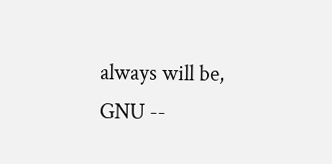always will be, GNU --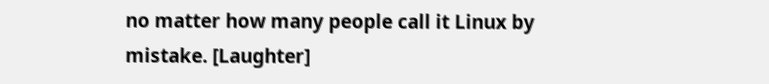no matter how many people call it Linux by mistake. [Laughter]